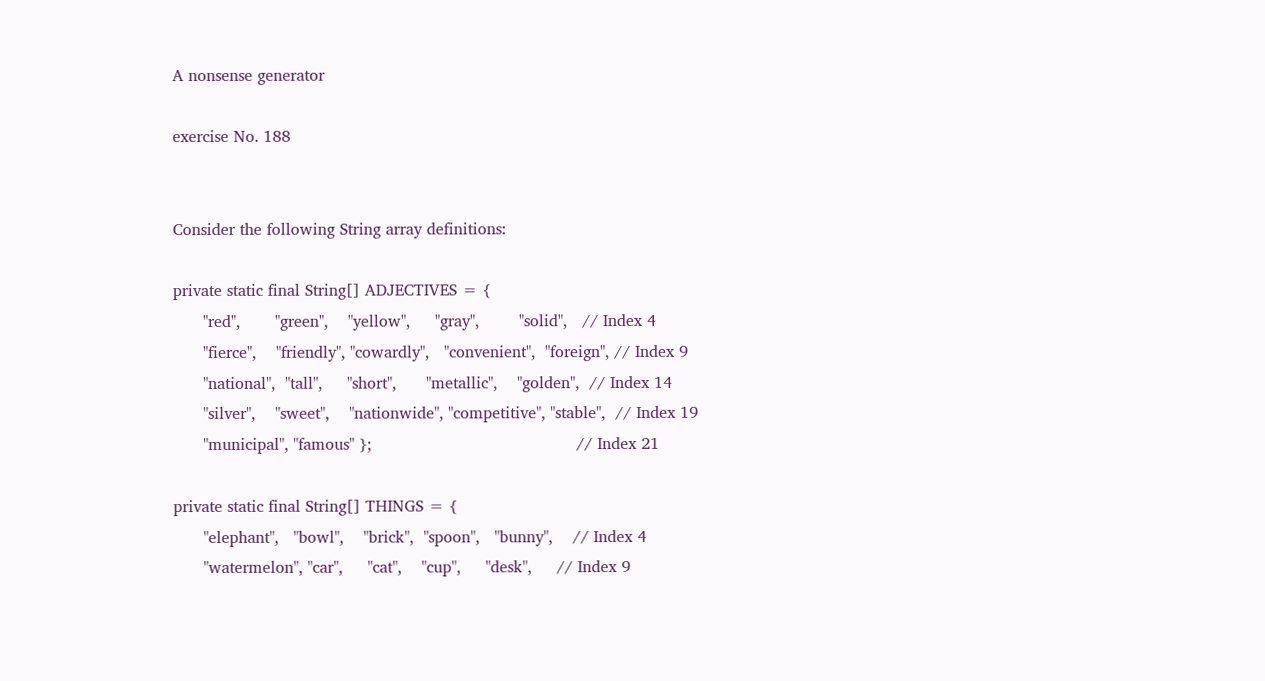A nonsense generator

exercise No. 188


Consider the following String array definitions:

private static final String[] ADJECTIVES = {
      "red",       "green",    "yellow",     "gray",        "solid",   // Index 4
      "fierce",    "friendly", "cowardly",   "convenient",  "foreign", // Index 9
      "national",  "tall",     "short",      "metallic",    "golden",  // Index 14
      "silver",    "sweet",    "nationwide", "competitive", "stable",  // Index 19
      "municipal", "famous" };                                         // Index 21

private static final String[] THINGS = {
      "elephant",   "bowl",    "brick",  "spoon",   "bunny",    // Index 4
      "watermelon", "car",     "cat",    "cup",     "desk",     // Index 9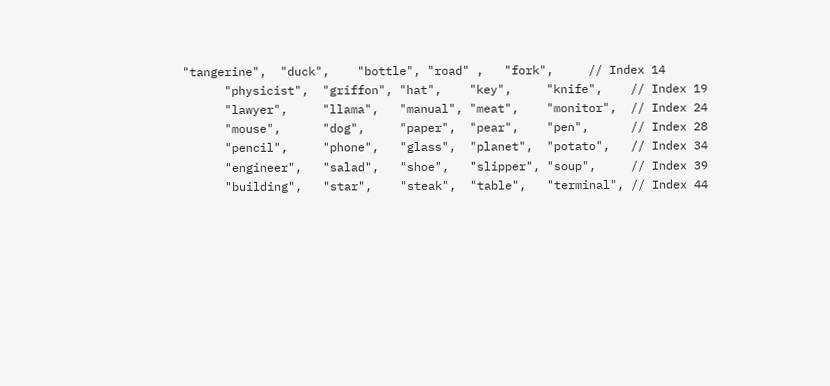"tangerine",  "duck",    "bottle", "road" ,   "fork",     // Index 14
      "physicist",  "griffon", "hat",    "key",     "knife",    // Index 19
      "lawyer",     "llama",   "manual", "meat",    "monitor",  // Index 24
      "mouse",      "dog",     "paper",  "pear",    "pen",      // Index 28
      "pencil",     "phone",   "glass",  "planet",  "potato",   // Index 34
      "engineer",   "salad",   "shoe",   "slipper", "soup",     // Index 39
      "building",   "star",    "steak",  "table",   "terminal", // Index 44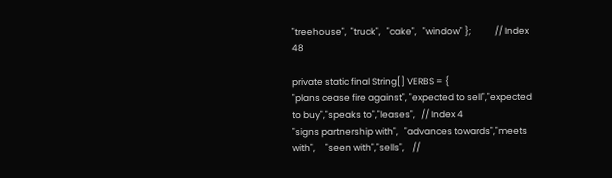"treehouse",  "truck",   "cake",   "window" };            // Index 48

private static final String[] VERBS = {
"plans cease fire against", "expected to sell","expected to buy","speaks to","leases",   // Index 4
"signs partnership with",   "advances towards","meets with",     "seen with","sells",    //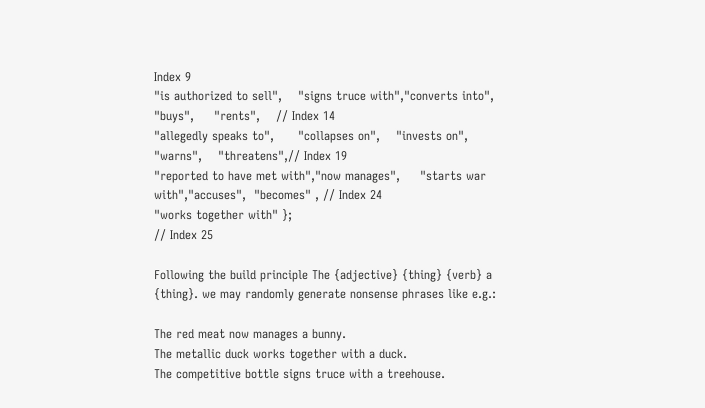Index 9
"is authorized to sell",    "signs truce with","converts into",  "buys",     "rents",    // Index 14
"allegedly speaks to",      "collapses on",    "invests on",     "warns",    "threatens",// Index 19
"reported to have met with","now manages",     "starts war with","accuses",  "becomes" , // Index 24
"works together with" };                                                                 // Index 25

Following the build principle The {adjective} {thing} {verb} a {thing}. we may randomly generate nonsense phrases like e.g.:

The red meat now manages a bunny.
The metallic duck works together with a duck.
The competitive bottle signs truce with a treehouse.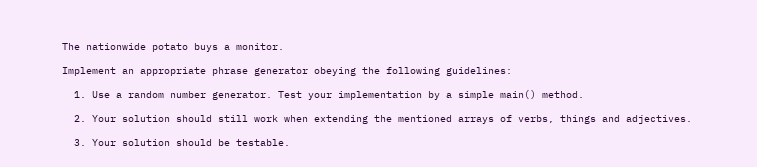The nationwide potato buys a monitor.

Implement an appropriate phrase generator obeying the following guidelines:

  1. Use a random number generator. Test your implementation by a simple main() method.

  2. Your solution should still work when extending the mentioned arrays of verbs, things and adjectives.

  3. Your solution should be testable.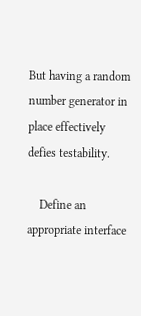But having a random number generator in place effectively defies testability.

    Define an appropriate interface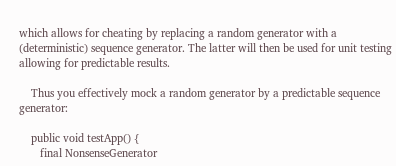which allows for cheating by replacing a random generator with a (deterministic) sequence generator. The latter will then be used for unit testing allowing for predictable results.

    Thus you effectively mock a random generator by a predictable sequence generator:

    public void testApp() {
       final NonsenseGenerator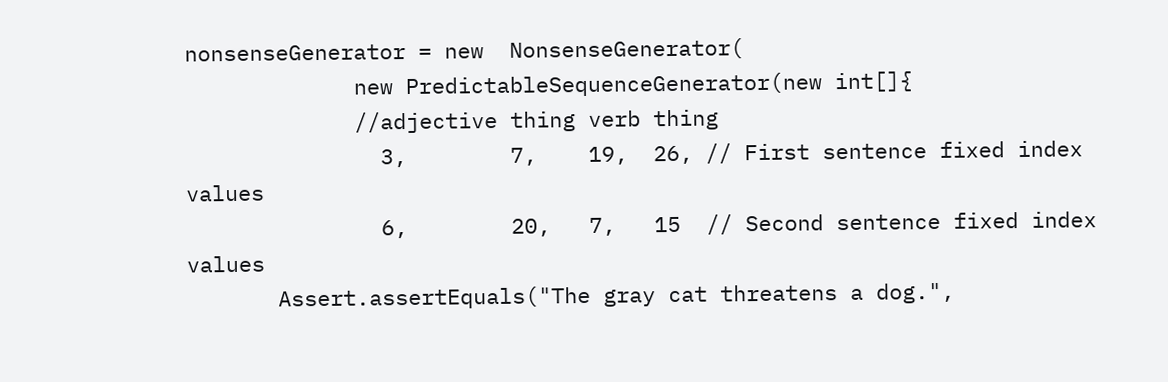nonsenseGenerator = new  NonsenseGenerator(
             new PredictableSequenceGenerator(new int[]{
             //adjective thing verb thing
               3,        7,    19,  26, // First sentence fixed index values
               6,        20,   7,   15  // Second sentence fixed index values
       Assert.assertEquals("The gray cat threatens a dog.",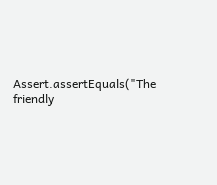Assert.assertEquals("The friendly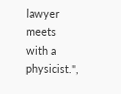lawyer meets with a physicist.",